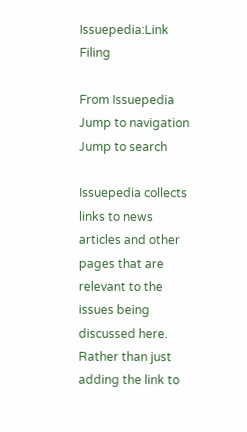Issuepedia:Link Filing

From Issuepedia
Jump to navigation Jump to search

Issuepedia collects links to news articles and other pages that are relevant to the issues being discussed here. Rather than just adding the link to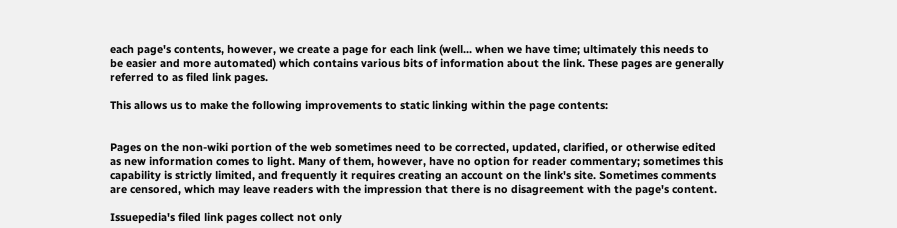each page's contents, however, we create a page for each link (well... when we have time; ultimately this needs to be easier and more automated) which contains various bits of information about the link. These pages are generally referred to as filed link pages.

This allows us to make the following improvements to static linking within the page contents:


Pages on the non-wiki portion of the web sometimes need to be corrected, updated, clarified, or otherwise edited as new information comes to light. Many of them, however, have no option for reader commentary; sometimes this capability is strictly limited, and frequently it requires creating an account on the link's site. Sometimes comments are censored, which may leave readers with the impression that there is no disagreement with the page's content.

Issuepedia's filed link pages collect not only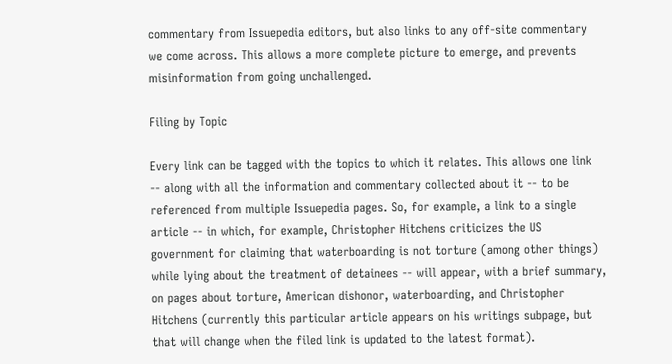commentary from Issuepedia editors, but also links to any off-site commentary we come across. This allows a more complete picture to emerge, and prevents misinformation from going unchallenged.

Filing by Topic

Every link can be tagged with the topics to which it relates. This allows one link -- along with all the information and commentary collected about it -- to be referenced from multiple Issuepedia pages. So, for example, a link to a single article -- in which, for example, Christopher Hitchens criticizes the US government for claiming that waterboarding is not torture (among other things) while lying about the treatment of detainees -- will appear, with a brief summary, on pages about torture, American dishonor, waterboarding, and Christopher Hitchens (currently this particular article appears on his writings subpage, but that will change when the filed link is updated to the latest format).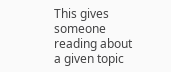This gives someone reading about a given topic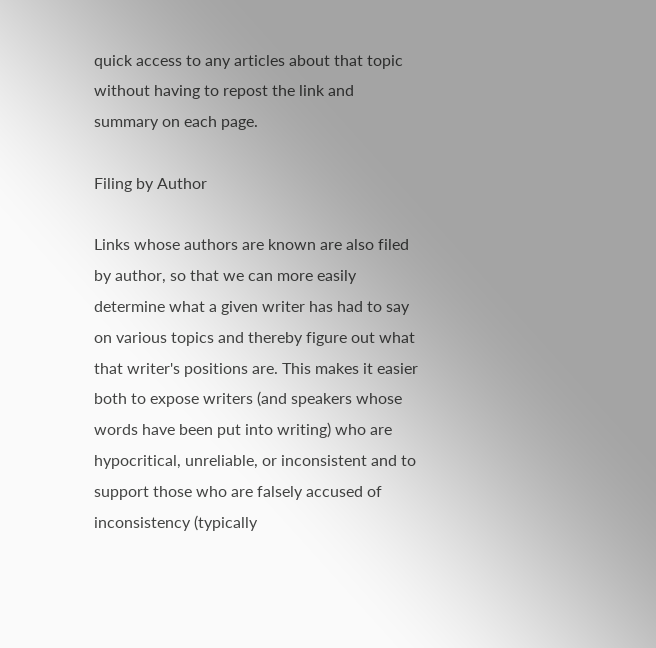quick access to any articles about that topic without having to repost the link and summary on each page.

Filing by Author

Links whose authors are known are also filed by author, so that we can more easily determine what a given writer has had to say on various topics and thereby figure out what that writer's positions are. This makes it easier both to expose writers (and speakers whose words have been put into writing) who are hypocritical, unreliable, or inconsistent and to support those who are falsely accused of inconsistency (typically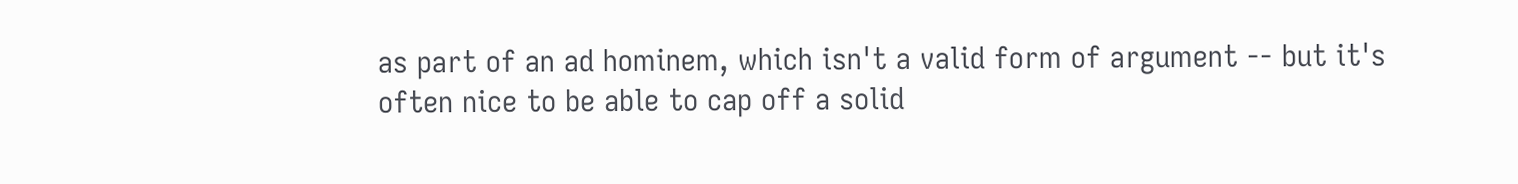as part of an ad hominem, which isn't a valid form of argument -- but it's often nice to be able to cap off a solid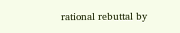rational rebuttal by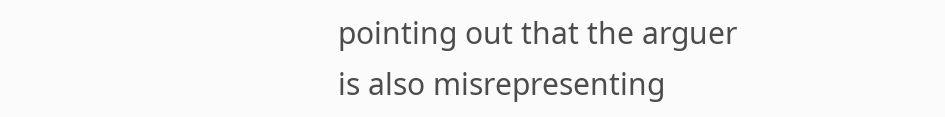pointing out that the arguer is also misrepresenting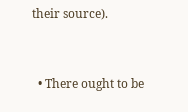their source).


  • There ought to be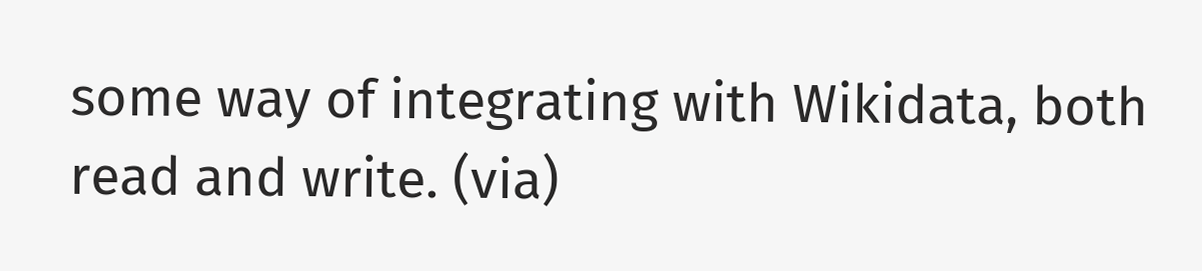some way of integrating with Wikidata, both read and write. (via)